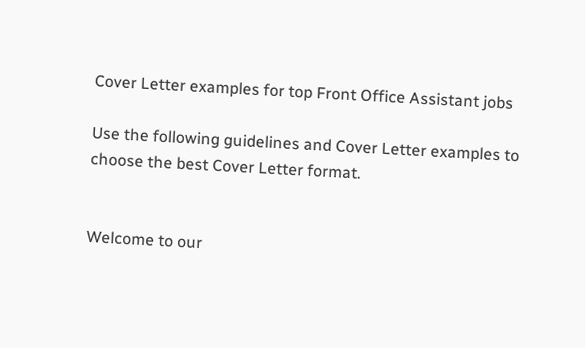Cover Letter examples for top Front Office Assistant jobs

Use the following guidelines and Cover Letter examples to choose the best Cover Letter format.


Welcome to our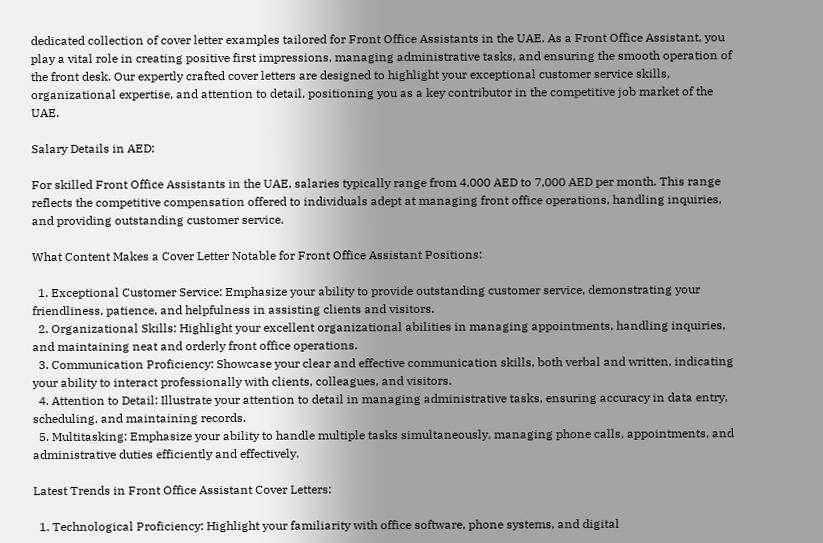dedicated collection of cover letter examples tailored for Front Office Assistants in the UAE. As a Front Office Assistant, you play a vital role in creating positive first impressions, managing administrative tasks, and ensuring the smooth operation of the front desk. Our expertly crafted cover letters are designed to highlight your exceptional customer service skills, organizational expertise, and attention to detail, positioning you as a key contributor in the competitive job market of the UAE.

Salary Details in AED:

For skilled Front Office Assistants in the UAE, salaries typically range from 4,000 AED to 7,000 AED per month. This range reflects the competitive compensation offered to individuals adept at managing front office operations, handling inquiries, and providing outstanding customer service.

What Content Makes a Cover Letter Notable for Front Office Assistant Positions:

  1. Exceptional Customer Service: Emphasize your ability to provide outstanding customer service, demonstrating your friendliness, patience, and helpfulness in assisting clients and visitors.
  2. Organizational Skills: Highlight your excellent organizational abilities in managing appointments, handling inquiries, and maintaining neat and orderly front office operations.
  3. Communication Proficiency: Showcase your clear and effective communication skills, both verbal and written, indicating your ability to interact professionally with clients, colleagues, and visitors.
  4. Attention to Detail: Illustrate your attention to detail in managing administrative tasks, ensuring accuracy in data entry, scheduling, and maintaining records.
  5. Multitasking: Emphasize your ability to handle multiple tasks simultaneously, managing phone calls, appointments, and administrative duties efficiently and effectively.

Latest Trends in Front Office Assistant Cover Letters:

  1. Technological Proficiency: Highlight your familiarity with office software, phone systems, and digital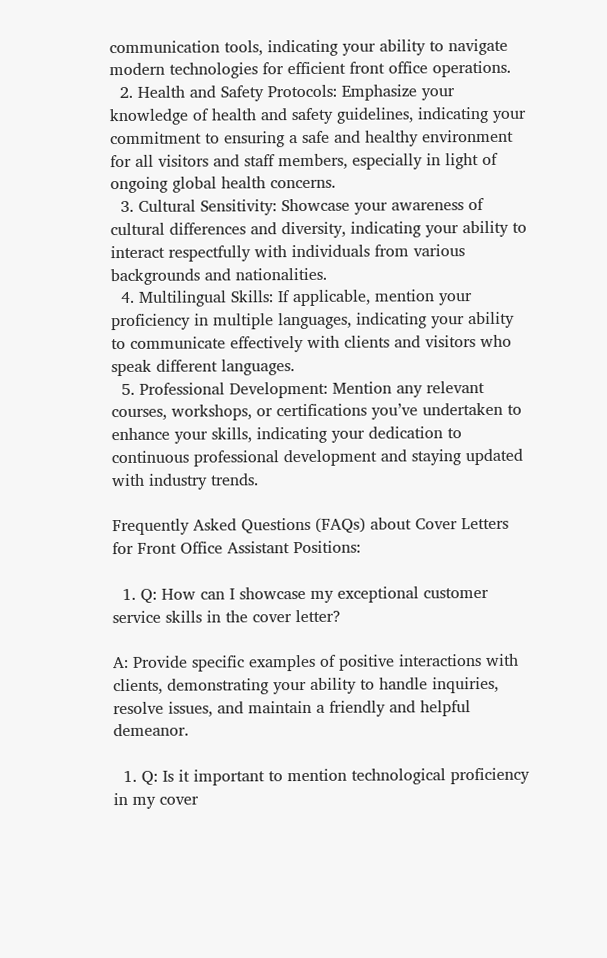communication tools, indicating your ability to navigate modern technologies for efficient front office operations.
  2. Health and Safety Protocols: Emphasize your knowledge of health and safety guidelines, indicating your commitment to ensuring a safe and healthy environment for all visitors and staff members, especially in light of ongoing global health concerns.
  3. Cultural Sensitivity: Showcase your awareness of cultural differences and diversity, indicating your ability to interact respectfully with individuals from various backgrounds and nationalities.
  4. Multilingual Skills: If applicable, mention your proficiency in multiple languages, indicating your ability to communicate effectively with clients and visitors who speak different languages.
  5. Professional Development: Mention any relevant courses, workshops, or certifications you’ve undertaken to enhance your skills, indicating your dedication to continuous professional development and staying updated with industry trends.

Frequently Asked Questions (FAQs) about Cover Letters for Front Office Assistant Positions:

  1. Q: How can I showcase my exceptional customer service skills in the cover letter?

A: Provide specific examples of positive interactions with clients, demonstrating your ability to handle inquiries, resolve issues, and maintain a friendly and helpful demeanor.

  1. Q: Is it important to mention technological proficiency in my cover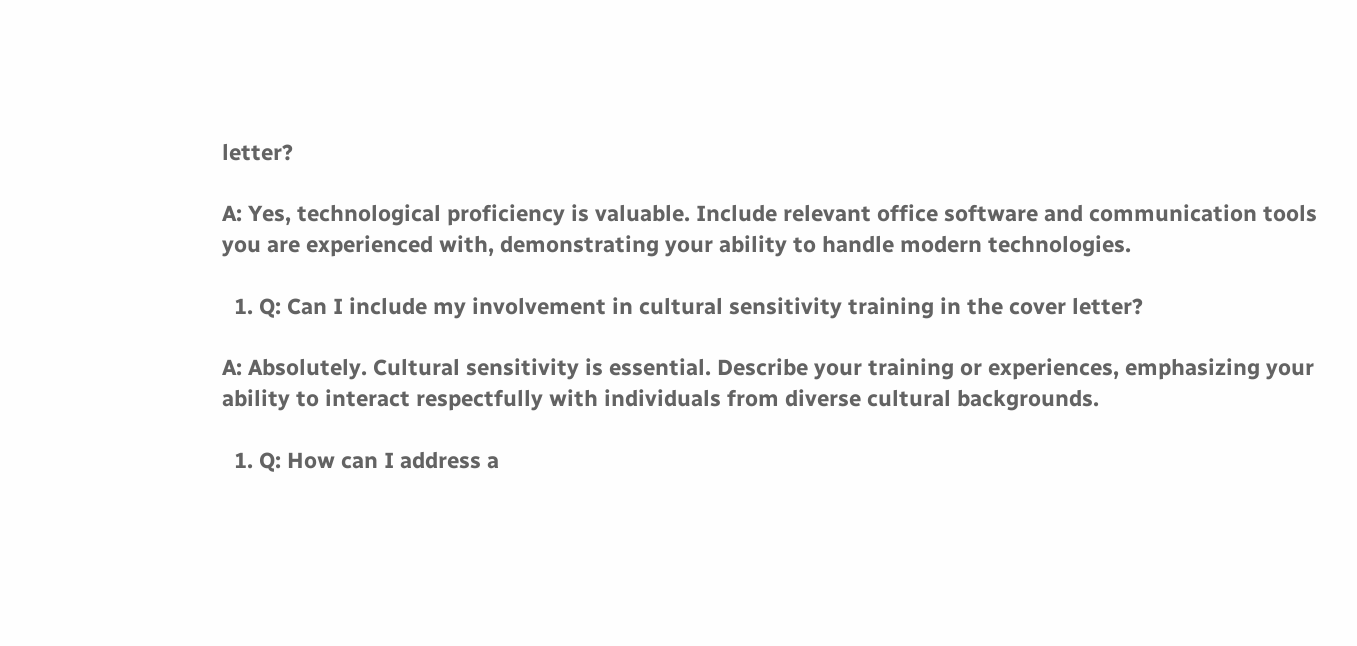letter?

A: Yes, technological proficiency is valuable. Include relevant office software and communication tools you are experienced with, demonstrating your ability to handle modern technologies.

  1. Q: Can I include my involvement in cultural sensitivity training in the cover letter?

A: Absolutely. Cultural sensitivity is essential. Describe your training or experiences, emphasizing your ability to interact respectfully with individuals from diverse cultural backgrounds.

  1. Q: How can I address a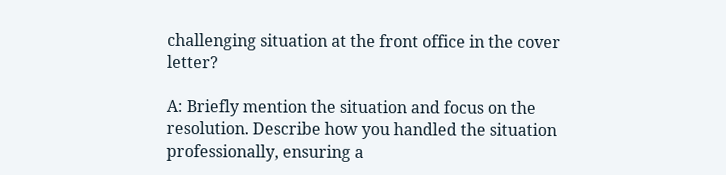challenging situation at the front office in the cover letter?

A: Briefly mention the situation and focus on the resolution. Describe how you handled the situation professionally, ensuring a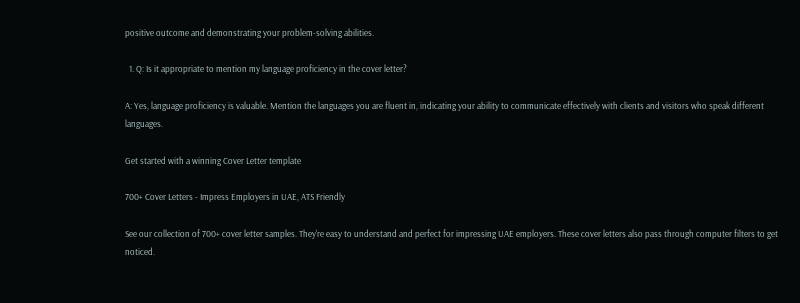positive outcome and demonstrating your problem-solving abilities.

  1. Q: Is it appropriate to mention my language proficiency in the cover letter?

A: Yes, language proficiency is valuable. Mention the languages you are fluent in, indicating your ability to communicate effectively with clients and visitors who speak different languages.

Get started with a winning Cover Letter template

700+ Cover Letters - Impress Employers in UAE, ATS Friendly

See our collection of 700+ cover letter samples. They're easy to understand and perfect for impressing UAE employers. These cover letters also pass through computer filters to get noticed.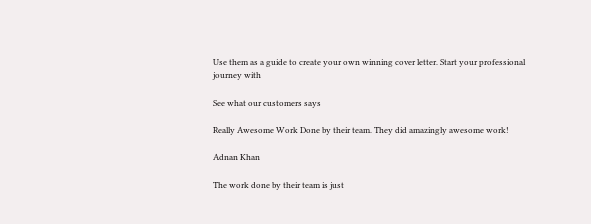Use them as a guide to create your own winning cover letter. Start your professional journey with

See what our customers says

Really Awesome Work Done by their team. They did amazingly awesome work!

Adnan Khan

The work done by their team is just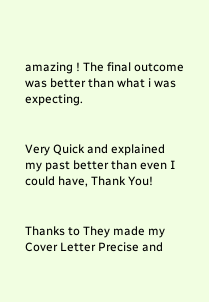amazing ! The final outcome was better than what i was expecting.


Very Quick and explained my past better than even I could have, Thank You!


Thanks to They made my Cover Letter Precise and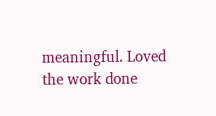meaningful. Loved the work done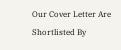Our Cover Letter Are Shortlisted By